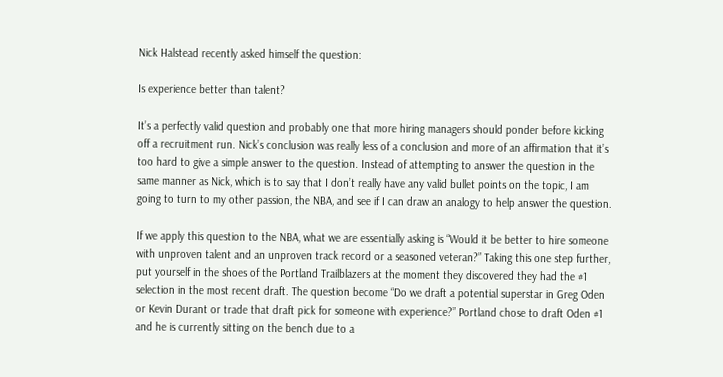Nick Halstead recently asked himself the question:

Is experience better than talent?

It’s a perfectly valid question and probably one that more hiring managers should ponder before kicking off a recruitment run. Nick’s conclusion was really less of a conclusion and more of an affirmation that it’s too hard to give a simple answer to the question. Instead of attempting to answer the question in the same manner as Nick, which is to say that I don’t really have any valid bullet points on the topic, I am going to turn to my other passion, the NBA, and see if I can draw an analogy to help answer the question.

If we apply this question to the NBA, what we are essentially asking is “Would it be better to hire someone with unproven talent and an unproven track record or a seasoned veteran?” Taking this one step further, put yourself in the shoes of the Portland Trailblazers at the moment they discovered they had the #1 selection in the most recent draft. The question become “Do we draft a potential superstar in Greg Oden or Kevin Durant or trade that draft pick for someone with experience?” Portland chose to draft Oden #1 and he is currently sitting on the bench due to a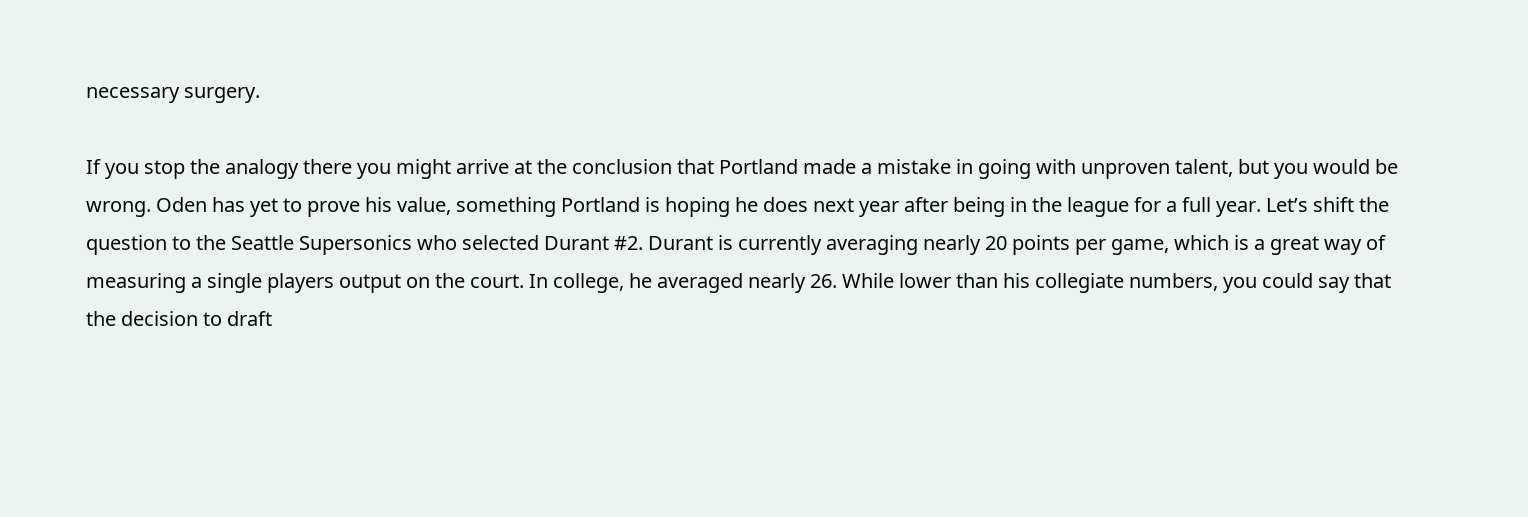necessary surgery.

If you stop the analogy there you might arrive at the conclusion that Portland made a mistake in going with unproven talent, but you would be wrong. Oden has yet to prove his value, something Portland is hoping he does next year after being in the league for a full year. Let’s shift the question to the Seattle Supersonics who selected Durant #2. Durant is currently averaging nearly 20 points per game, which is a great way of measuring a single players output on the court. In college, he averaged nearly 26. While lower than his collegiate numbers, you could say that the decision to draft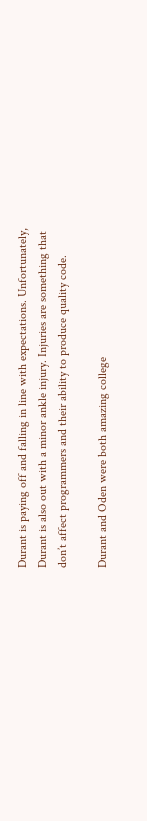Durant is paying off and falling in line with expectations. Unfortunately, Durant is also out with a minor ankle injury. Injuries are something that don’t affect programmers and their ability to produce quality code.

Durant and Oden were both amazing college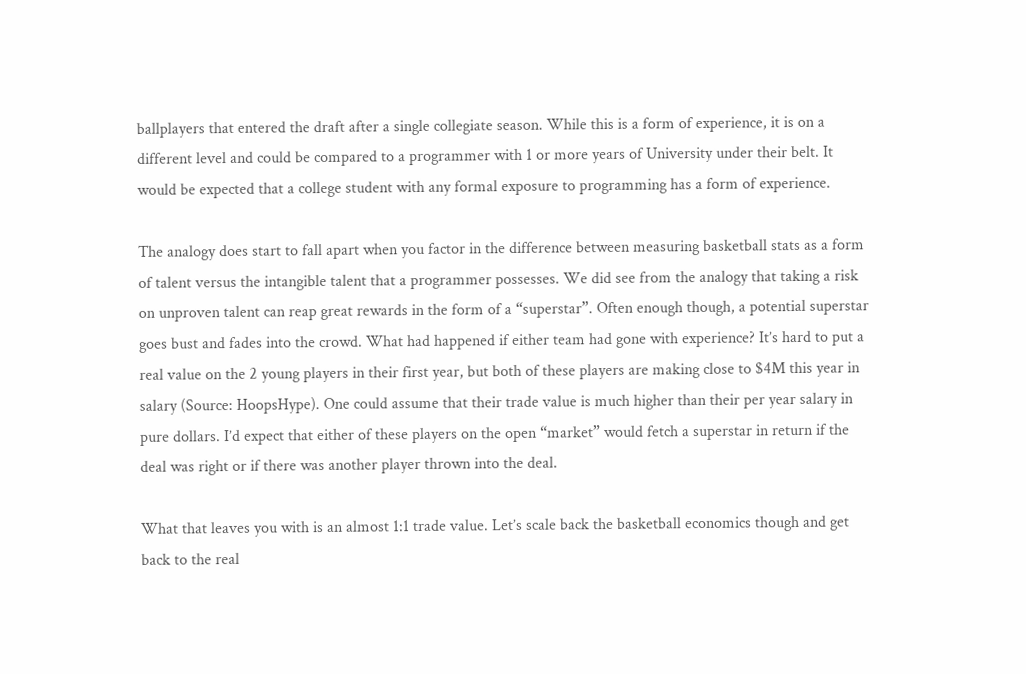ballplayers that entered the draft after a single collegiate season. While this is a form of experience, it is on a different level and could be compared to a programmer with 1 or more years of University under their belt. It would be expected that a college student with any formal exposure to programming has a form of experience.

The analogy does start to fall apart when you factor in the difference between measuring basketball stats as a form of talent versus the intangible talent that a programmer possesses. We did see from the analogy that taking a risk on unproven talent can reap great rewards in the form of a “superstar”. Often enough though, a potential superstar goes bust and fades into the crowd. What had happened if either team had gone with experience? It’s hard to put a real value on the 2 young players in their first year, but both of these players are making close to $4M this year in salary (Source: HoopsHype). One could assume that their trade value is much higher than their per year salary in pure dollars. I’d expect that either of these players on the open “market” would fetch a superstar in return if the deal was right or if there was another player thrown into the deal.

What that leaves you with is an almost 1:1 trade value. Let’s scale back the basketball economics though and get back to the real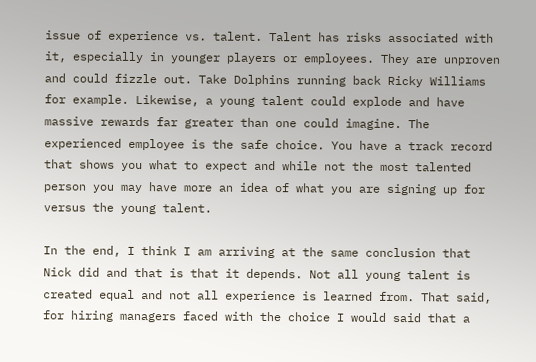issue of experience vs. talent. Talent has risks associated with it, especially in younger players or employees. They are unproven and could fizzle out. Take Dolphins running back Ricky Williams for example. Likewise, a young talent could explode and have massive rewards far greater than one could imagine. The experienced employee is the safe choice. You have a track record that shows you what to expect and while not the most talented person you may have more an idea of what you are signing up for versus the young talent.

In the end, I think I am arriving at the same conclusion that Nick did and that is that it depends. Not all young talent is created equal and not all experience is learned from. That said, for hiring managers faced with the choice I would said that a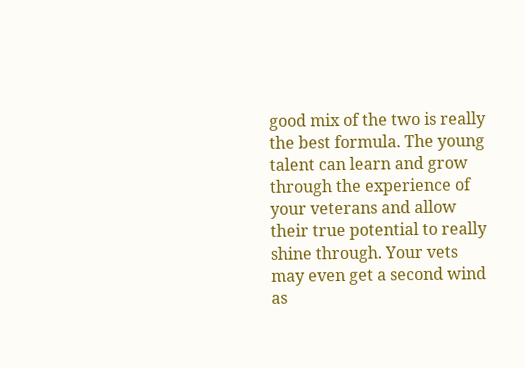good mix of the two is really the best formula. The young talent can learn and grow through the experience of your veterans and allow their true potential to really shine through. Your vets may even get a second wind as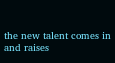the new talent comes in and raises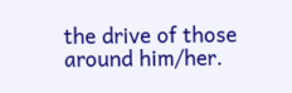the drive of those around him/her.